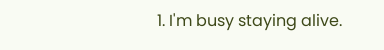1. I'm busy staying alive.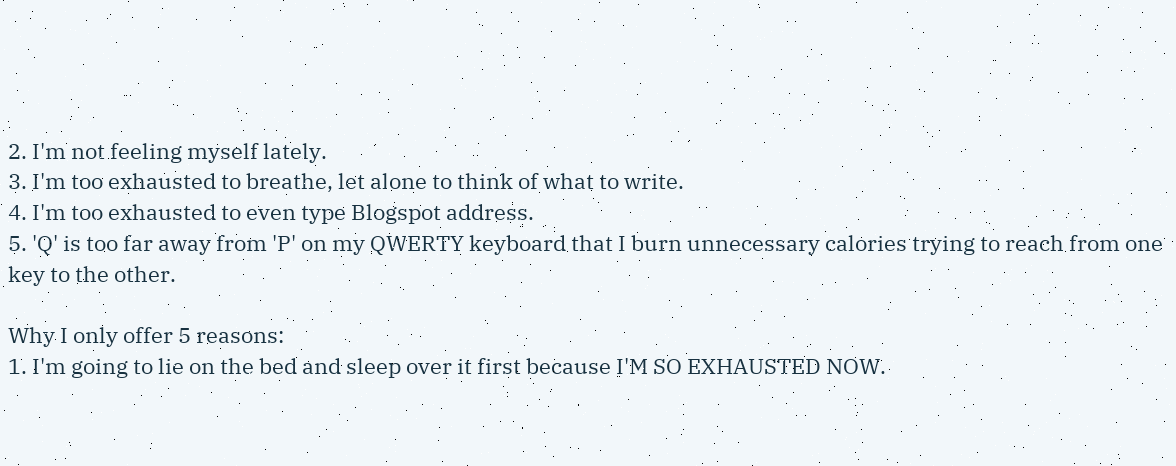2. I'm not feeling myself lately.
3. I'm too exhausted to breathe, let alone to think of what to write.
4. I'm too exhausted to even type Blogspot address.
5. 'Q' is too far away from 'P' on my QWERTY keyboard that I burn unnecessary calories trying to reach from one key to the other.

Why I only offer 5 reasons:
1. I'm going to lie on the bed and sleep over it first because I'M SO EXHAUSTED NOW.